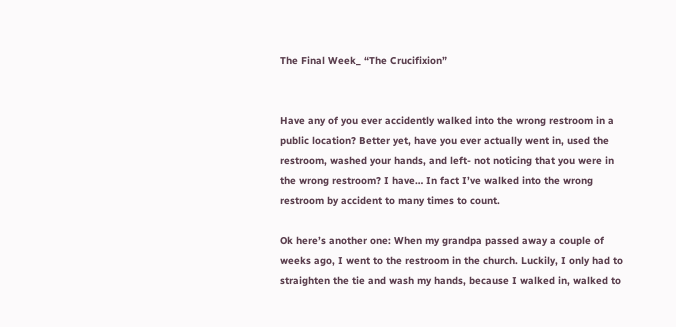The Final Week_ “The Crucifixion”


Have any of you ever accidently walked into the wrong restroom in a public location? Better yet, have you ever actually went in, used the restroom, washed your hands, and left- not noticing that you were in the wrong restroom? I have… In fact I’ve walked into the wrong restroom by accident to many times to count.

Ok here’s another one: When my grandpa passed away a couple of weeks ago, I went to the restroom in the church. Luckily, I only had to straighten the tie and wash my hands, because I walked in, walked to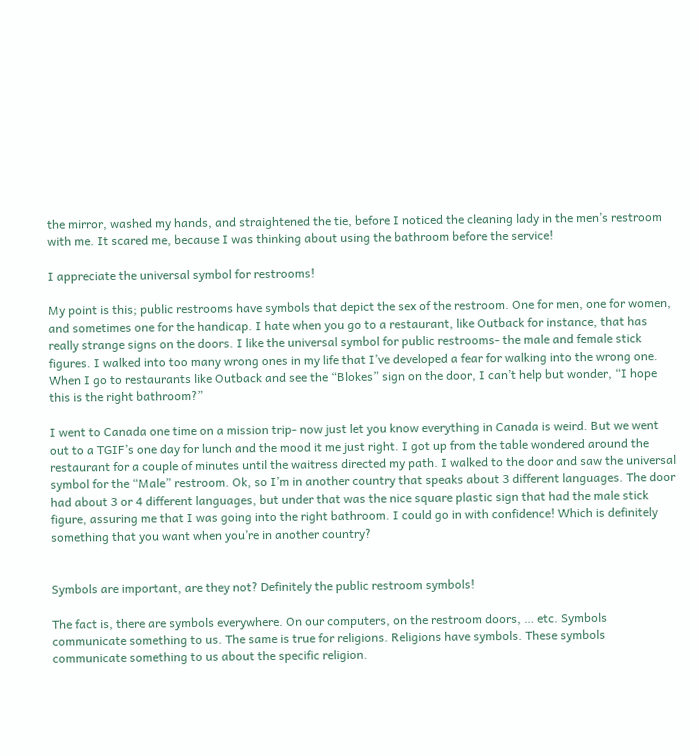the mirror, washed my hands, and straightened the tie, before I noticed the cleaning lady in the men’s restroom with me. It scared me, because I was thinking about using the bathroom before the service!

I appreciate the universal symbol for restrooms!

My point is this; public restrooms have symbols that depict the sex of the restroom. One for men, one for women, and sometimes one for the handicap. I hate when you go to a restaurant, like Outback for instance, that has really strange signs on the doors. I like the universal symbol for public restrooms- the male and female stick figures. I walked into too many wrong ones in my life that I’ve developed a fear for walking into the wrong one. When I go to restaurants like Outback and see the “Blokes” sign on the door, I can’t help but wonder, “I hope this is the right bathroom?”

I went to Canada one time on a mission trip- now just let you know everything in Canada is weird. But we went out to a TGIF’s one day for lunch and the mood it me just right. I got up from the table wondered around the restaurant for a couple of minutes until the waitress directed my path. I walked to the door and saw the universal symbol for the “Male” restroom. Ok, so I’m in another country that speaks about 3 different languages. The door had about 3 or 4 different languages, but under that was the nice square plastic sign that had the male stick figure, assuring me that I was going into the right bathroom. I could go in with confidence! Which is definitely something that you want when you’re in another country?


Symbols are important, are they not? Definitely the public restroom symbols!

The fact is, there are symbols everywhere. On our computers, on the restroom doors, … etc. Symbols communicate something to us. The same is true for religions. Religions have symbols. These symbols communicate something to us about the specific religion.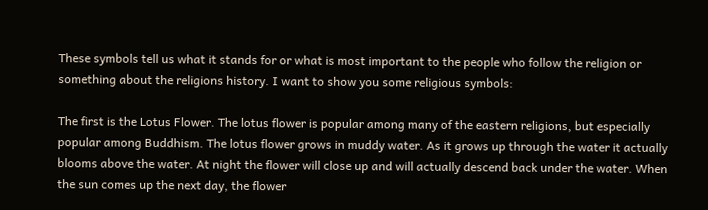These symbols tell us what it stands for or what is most important to the people who follow the religion or something about the religions history. I want to show you some religious symbols:

The first is the Lotus Flower. The lotus flower is popular among many of the eastern religions, but especially popular among Buddhism. The lotus flower grows in muddy water. As it grows up through the water it actually blooms above the water. At night the flower will close up and will actually descend back under the water. When the sun comes up the next day, the flower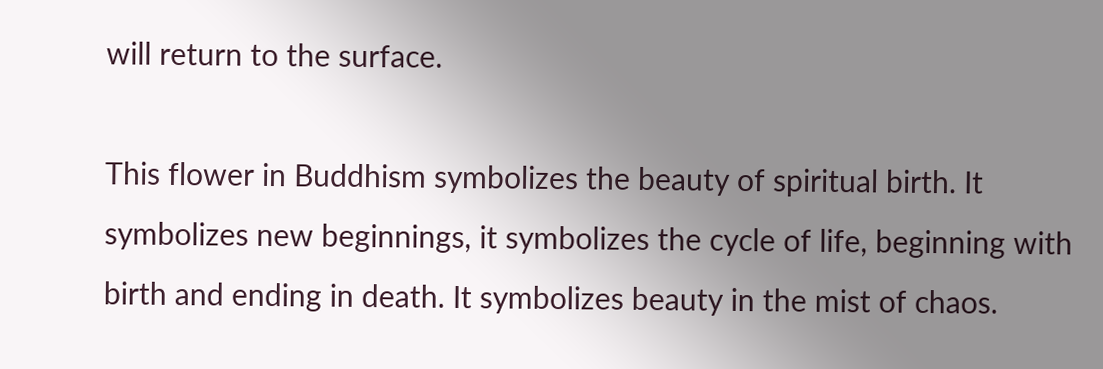will return to the surface.

This flower in Buddhism symbolizes the beauty of spiritual birth. It symbolizes new beginnings, it symbolizes the cycle of life, beginning with birth and ending in death. It symbolizes beauty in the mist of chaos.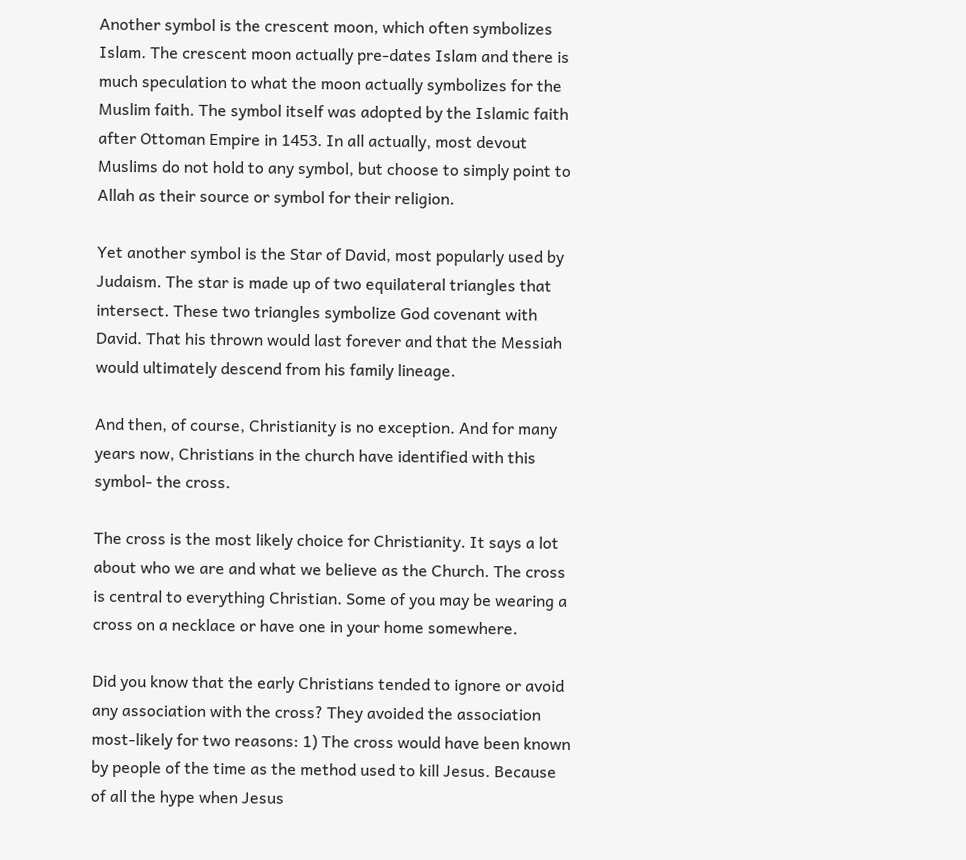Another symbol is the crescent moon, which often symbolizes Islam. The crescent moon actually pre-dates Islam and there is much speculation to what the moon actually symbolizes for the Muslim faith. The symbol itself was adopted by the Islamic faith after Ottoman Empire in 1453. In all actually, most devout Muslims do not hold to any symbol, but choose to simply point to Allah as their source or symbol for their religion.

Yet another symbol is the Star of David, most popularly used by Judaism. The star is made up of two equilateral triangles that intersect. These two triangles symbolize God covenant with David. That his thrown would last forever and that the Messiah would ultimately descend from his family lineage.

And then, of course, Christianity is no exception. And for many years now, Christians in the church have identified with this symbol- the cross.

The cross is the most likely choice for Christianity. It says a lot about who we are and what we believe as the Church. The cross is central to everything Christian. Some of you may be wearing a cross on a necklace or have one in your home somewhere.

Did you know that the early Christians tended to ignore or avoid any association with the cross? They avoided the association most-likely for two reasons: 1) The cross would have been known by people of the time as the method used to kill Jesus. Because of all the hype when Jesus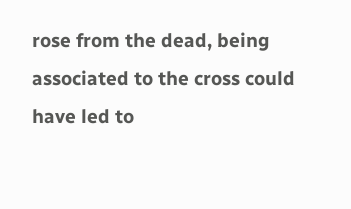rose from the dead, being associated to the cross could have led to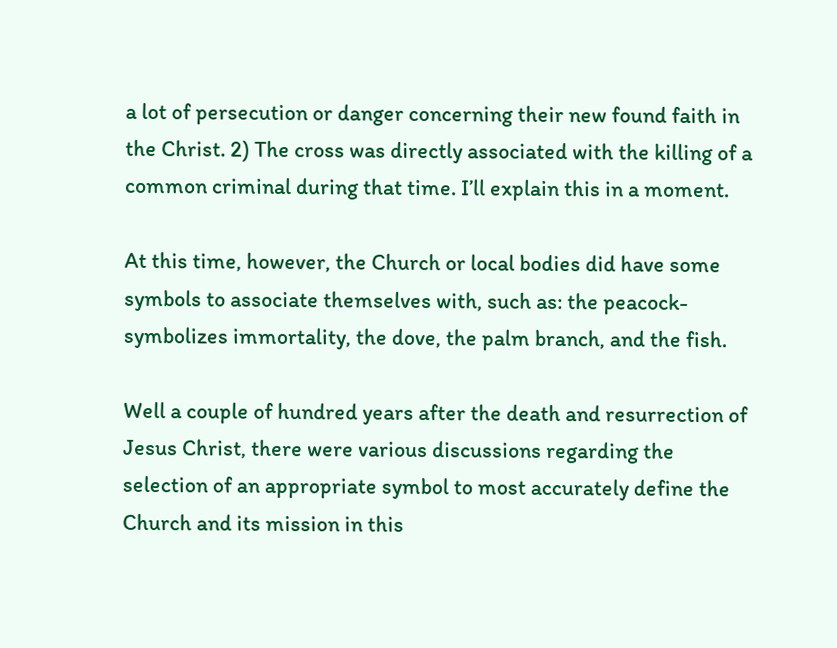a lot of persecution or danger concerning their new found faith in the Christ. 2) The cross was directly associated with the killing of a common criminal during that time. I’ll explain this in a moment.

At this time, however, the Church or local bodies did have some symbols to associate themselves with, such as: the peacock- symbolizes immortality, the dove, the palm branch, and the fish.

Well a couple of hundred years after the death and resurrection of Jesus Christ, there were various discussions regarding the selection of an appropriate symbol to most accurately define the Church and its mission in this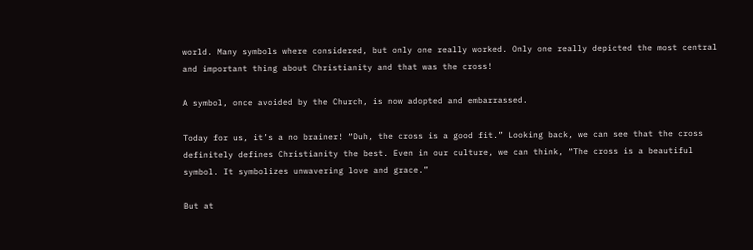world. Many symbols where considered, but only one really worked. Only one really depicted the most central and important thing about Christianity and that was the cross!

A symbol, once avoided by the Church, is now adopted and embarrassed.

Today for us, it’s a no brainer! “Duh, the cross is a good fit.” Looking back, we can see that the cross definitely defines Christianity the best. Even in our culture, we can think, “The cross is a beautiful symbol. It symbolizes unwavering love and grace.”

But at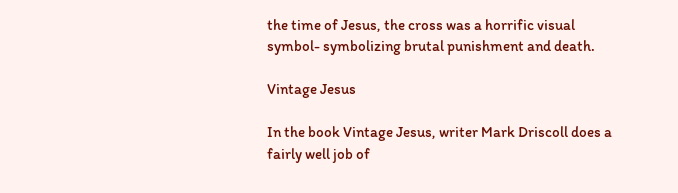the time of Jesus, the cross was a horrific visual symbol- symbolizing brutal punishment and death.

Vintage Jesus

In the book Vintage Jesus, writer Mark Driscoll does a fairly well job of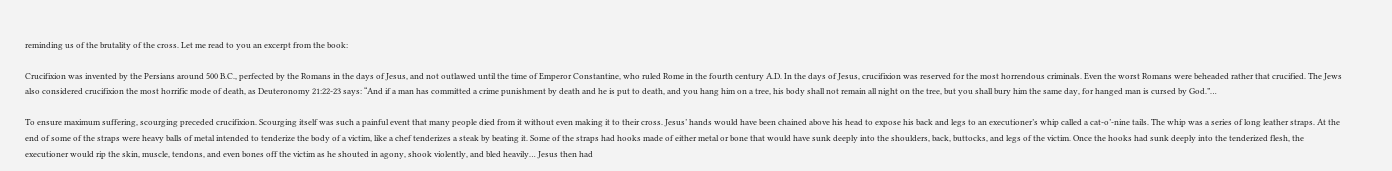reminding us of the brutality of the cross. Let me read to you an excerpt from the book:

Crucifixion was invented by the Persians around 500 B.C., perfected by the Romans in the days of Jesus, and not outlawed until the time of Emperor Constantine, who ruled Rome in the fourth century A.D. In the days of Jesus, crucifixion was reserved for the most horrendous criminals. Even the worst Romans were beheaded rather that crucified. The Jews also considered crucifixion the most horrific mode of death, as Deuteronomy 21:22-23 says: “And if a man has committed a crime punishment by death and he is put to death, and you hang him on a tree, his body shall not remain all night on the tree, but you shall bury him the same day, for hanged man is cursed by God.”…

To ensure maximum suffering, scourging preceded crucifixion. Scourging itself was such a painful event that many people died from it without even making it to their cross. Jesus’ hands would have been chained above his head to expose his back and legs to an executioner’s whip called a cat-o’-nine tails. The whip was a series of long leather straps. At the end of some of the straps were heavy balls of metal intended to tenderize the body of a victim, like a chef tenderizes a steak by beating it. Some of the straps had hooks made of either metal or bone that would have sunk deeply into the shoulders, back, buttocks, and legs of the victim. Once the hooks had sunk deeply into the tenderized flesh, the executioner would rip the skin, muscle, tendons, and even bones off the victim as he shouted in agony, shook violently, and bled heavily… Jesus then had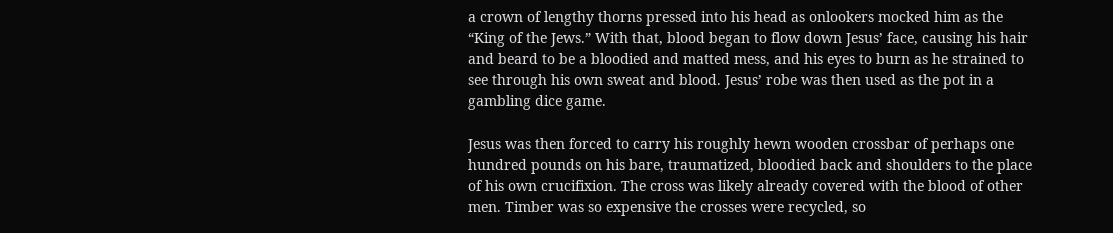a crown of lengthy thorns pressed into his head as onlookers mocked him as the “King of the Jews.” With that, blood began to flow down Jesus’ face, causing his hair and beard to be a bloodied and matted mess, and his eyes to burn as he strained to see through his own sweat and blood. Jesus’ robe was then used as the pot in a gambling dice game.

Jesus was then forced to carry his roughly hewn wooden crossbar of perhaps one hundred pounds on his bare, traumatized, bloodied back and shoulders to the place of his own crucifixion. The cross was likely already covered with the blood of other men. Timber was so expensive the crosses were recycled, so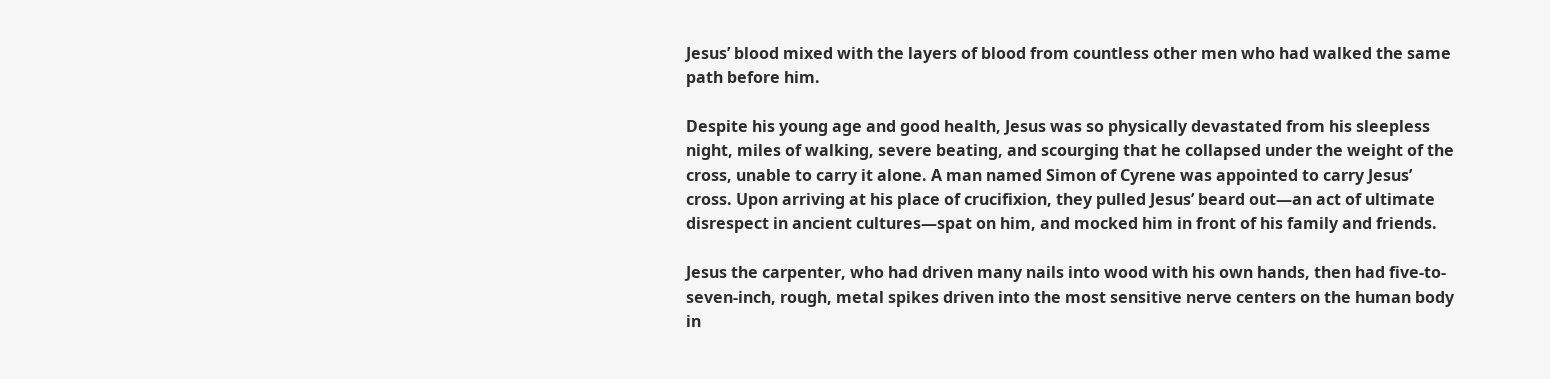Jesus’ blood mixed with the layers of blood from countless other men who had walked the same path before him.

Despite his young age and good health, Jesus was so physically devastated from his sleepless night, miles of walking, severe beating, and scourging that he collapsed under the weight of the cross, unable to carry it alone. A man named Simon of Cyrene was appointed to carry Jesus’ cross. Upon arriving at his place of crucifixion, they pulled Jesus’ beard out—an act of ultimate disrespect in ancient cultures—spat on him, and mocked him in front of his family and friends.

Jesus the carpenter, who had driven many nails into wood with his own hands, then had five-to-seven-inch, rough, metal spikes driven into the most sensitive nerve centers on the human body in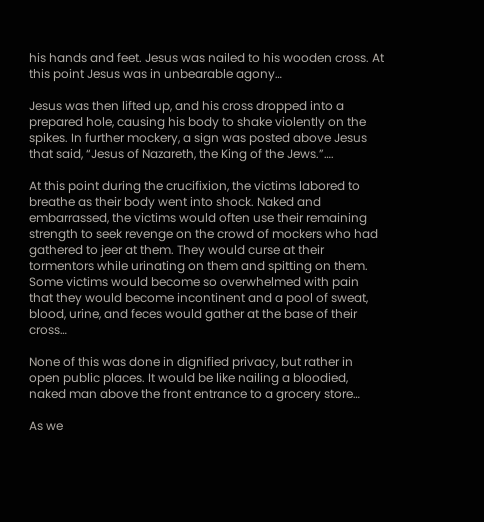his hands and feet. Jesus was nailed to his wooden cross. At this point Jesus was in unbearable agony…

Jesus was then lifted up, and his cross dropped into a prepared hole, causing his body to shake violently on the spikes. In further mockery, a sign was posted above Jesus that said, “Jesus of Nazareth, the King of the Jews.”….

At this point during the crucifixion, the victims labored to breathe as their body went into shock. Naked and embarrassed, the victims would often use their remaining strength to seek revenge on the crowd of mockers who had gathered to jeer at them. They would curse at their tormentors while urinating on them and spitting on them. Some victims would become so overwhelmed with pain that they would become incontinent and a pool of sweat, blood, urine, and feces would gather at the base of their cross…

None of this was done in dignified privacy, but rather in open public places. It would be like nailing a bloodied, naked man above the front entrance to a grocery store…

As we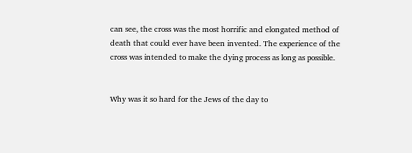can see, the cross was the most horrific and elongated method of death that could ever have been invented. The experience of the cross was intended to make the dying process as long as possible.


Why was it so hard for the Jews of the day to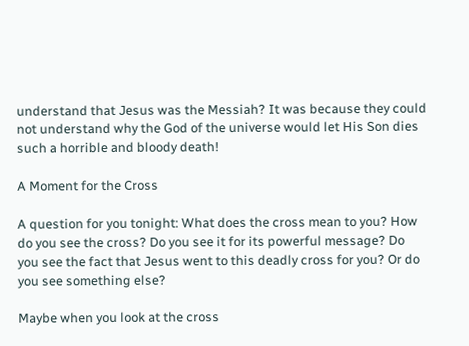understand that Jesus was the Messiah? It was because they could not understand why the God of the universe would let His Son dies such a horrible and bloody death!

A Moment for the Cross

A question for you tonight: What does the cross mean to you? How do you see the cross? Do you see it for its powerful message? Do you see the fact that Jesus went to this deadly cross for you? Or do you see something else?

Maybe when you look at the cross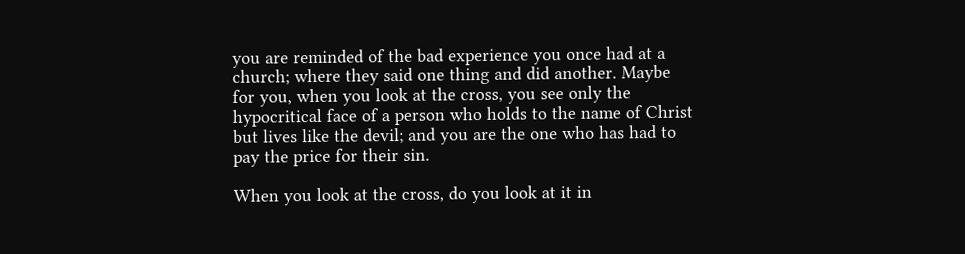you are reminded of the bad experience you once had at a church; where they said one thing and did another. Maybe for you, when you look at the cross, you see only the hypocritical face of a person who holds to the name of Christ but lives like the devil; and you are the one who has had to pay the price for their sin.

When you look at the cross, do you look at it in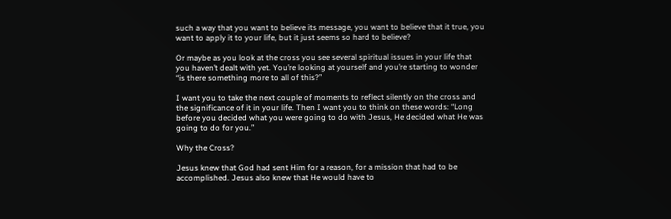such a way that you want to believe its message, you want to believe that it true, you want to apply it to your life, but it just seems so hard to believe?

Or maybe as you look at the cross you see several spiritual issues in your life that you haven’t dealt with yet. You’re looking at yourself and you’re starting to wonder “is there something more to all of this?”

I want you to take the next couple of moments to reflect silently on the cross and the significance of it in your life. Then I want you to think on these words: “Long before you decided what you were going to do with Jesus, He decided what He was going to do for you.”

Why the Cross?

Jesus knew that God had sent Him for a reason, for a mission that had to be accomplished. Jesus also knew that He would have to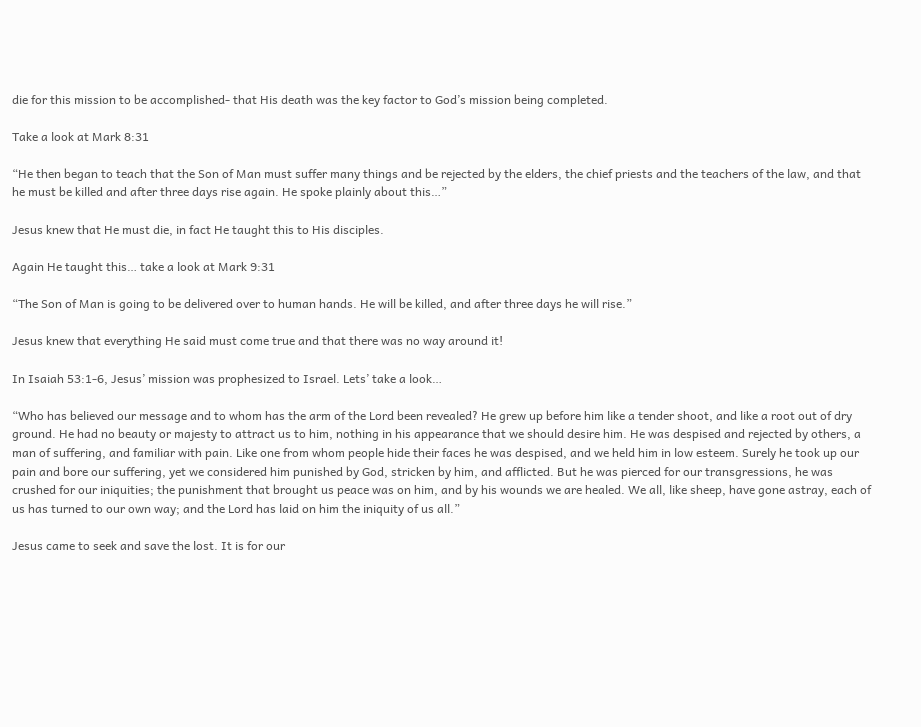die for this mission to be accomplished- that His death was the key factor to God’s mission being completed.

Take a look at Mark 8:31

“He then began to teach that the Son of Man must suffer many things and be rejected by the elders, the chief priests and the teachers of the law, and that he must be killed and after three days rise again. He spoke plainly about this…”

Jesus knew that He must die, in fact He taught this to His disciples.

Again He taught this… take a look at Mark 9:31

“The Son of Man is going to be delivered over to human hands. He will be killed, and after three days he will rise.”

Jesus knew that everything He said must come true and that there was no way around it!

In Isaiah 53:1-6, Jesus’ mission was prophesized to Israel. Lets’ take a look…

“Who has believed our message and to whom has the arm of the Lord been revealed? He grew up before him like a tender shoot, and like a root out of dry ground. He had no beauty or majesty to attract us to him, nothing in his appearance that we should desire him. He was despised and rejected by others, a man of suffering, and familiar with pain. Like one from whom people hide their faces he was despised, and we held him in low esteem. Surely he took up our pain and bore our suffering, yet we considered him punished by God, stricken by him, and afflicted. But he was pierced for our transgressions, he was crushed for our iniquities; the punishment that brought us peace was on him, and by his wounds we are healed. We all, like sheep, have gone astray, each of us has turned to our own way; and the Lord has laid on him the iniquity of us all.”

Jesus came to seek and save the lost. It is for our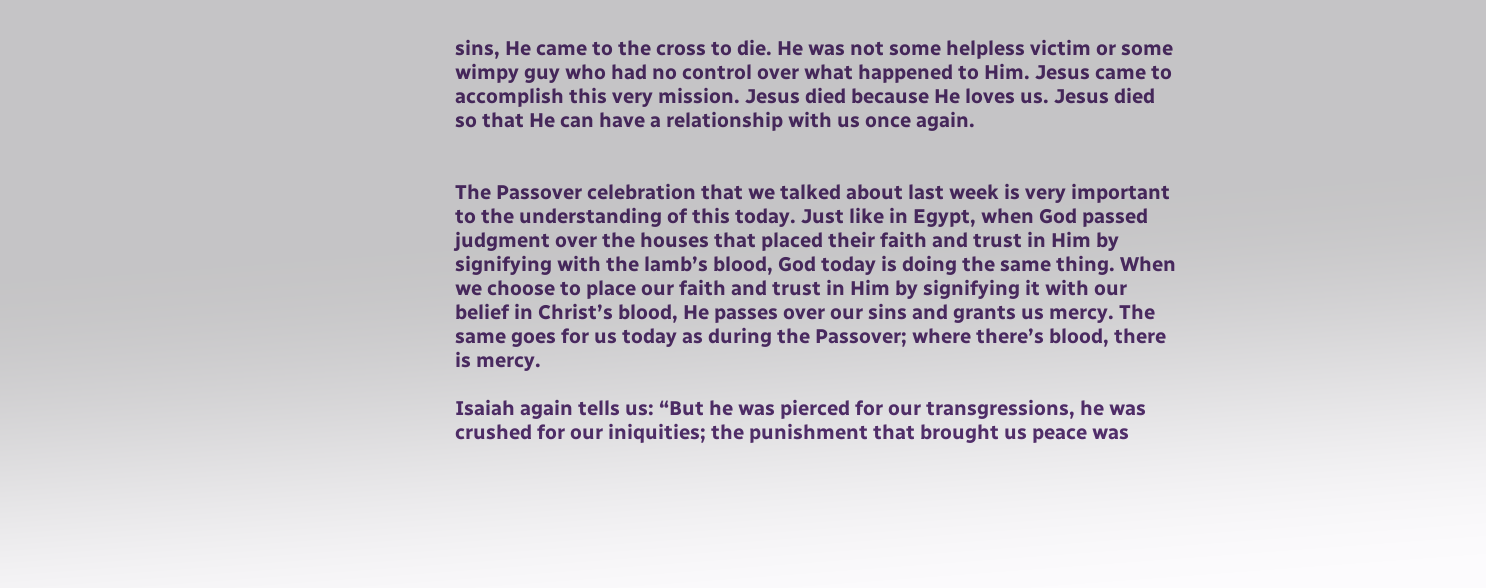sins, He came to the cross to die. He was not some helpless victim or some wimpy guy who had no control over what happened to Him. Jesus came to accomplish this very mission. Jesus died because He loves us. Jesus died so that He can have a relationship with us once again.


The Passover celebration that we talked about last week is very important to the understanding of this today. Just like in Egypt, when God passed judgment over the houses that placed their faith and trust in Him by signifying with the lamb’s blood, God today is doing the same thing. When we choose to place our faith and trust in Him by signifying it with our belief in Christ’s blood, He passes over our sins and grants us mercy. The same goes for us today as during the Passover; where there’s blood, there is mercy.

Isaiah again tells us: “But he was pierced for our transgressions, he was crushed for our iniquities; the punishment that brought us peace was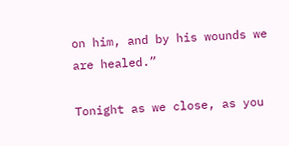on him, and by his wounds we are healed.”

Tonight as we close, as you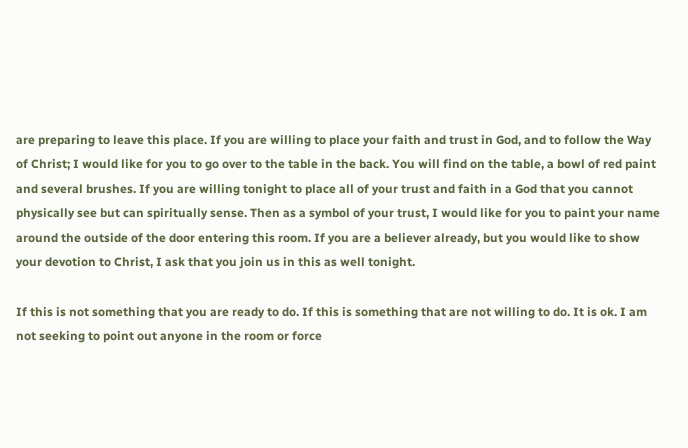are preparing to leave this place. If you are willing to place your faith and trust in God, and to follow the Way of Christ; I would like for you to go over to the table in the back. You will find on the table, a bowl of red paint and several brushes. If you are willing tonight to place all of your trust and faith in a God that you cannot physically see but can spiritually sense. Then as a symbol of your trust, I would like for you to paint your name around the outside of the door entering this room. If you are a believer already, but you would like to show your devotion to Christ, I ask that you join us in this as well tonight.

If this is not something that you are ready to do. If this is something that are not willing to do. It is ok. I am not seeking to point out anyone in the room or force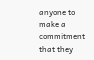anyone to make a commitment that they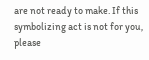are not ready to make. If this symbolizing act is not for you, please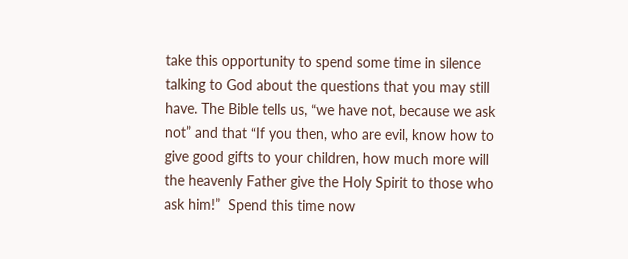take this opportunity to spend some time in silence talking to God about the questions that you may still have. The Bible tells us, “we have not, because we ask not” and that “If you then, who are evil, know how to give good gifts to your children, how much more will the heavenly Father give the Holy Spirit to those who ask him!”  Spend this time now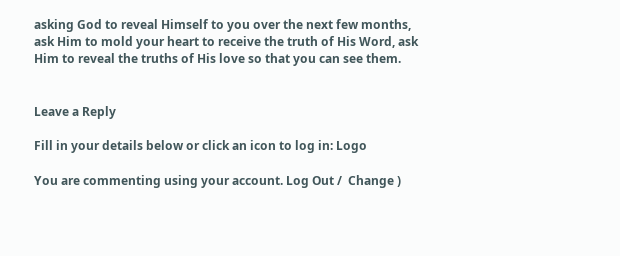asking God to reveal Himself to you over the next few months, ask Him to mold your heart to receive the truth of His Word, ask Him to reveal the truths of His love so that you can see them.


Leave a Reply

Fill in your details below or click an icon to log in: Logo

You are commenting using your account. Log Out /  Change )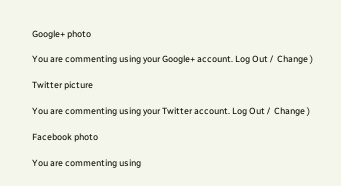Google+ photo

You are commenting using your Google+ account. Log Out /  Change )

Twitter picture

You are commenting using your Twitter account. Log Out /  Change )

Facebook photo

You are commenting using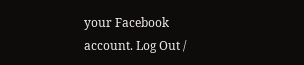your Facebook account. Log Out /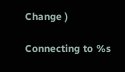Change )

Connecting to %s